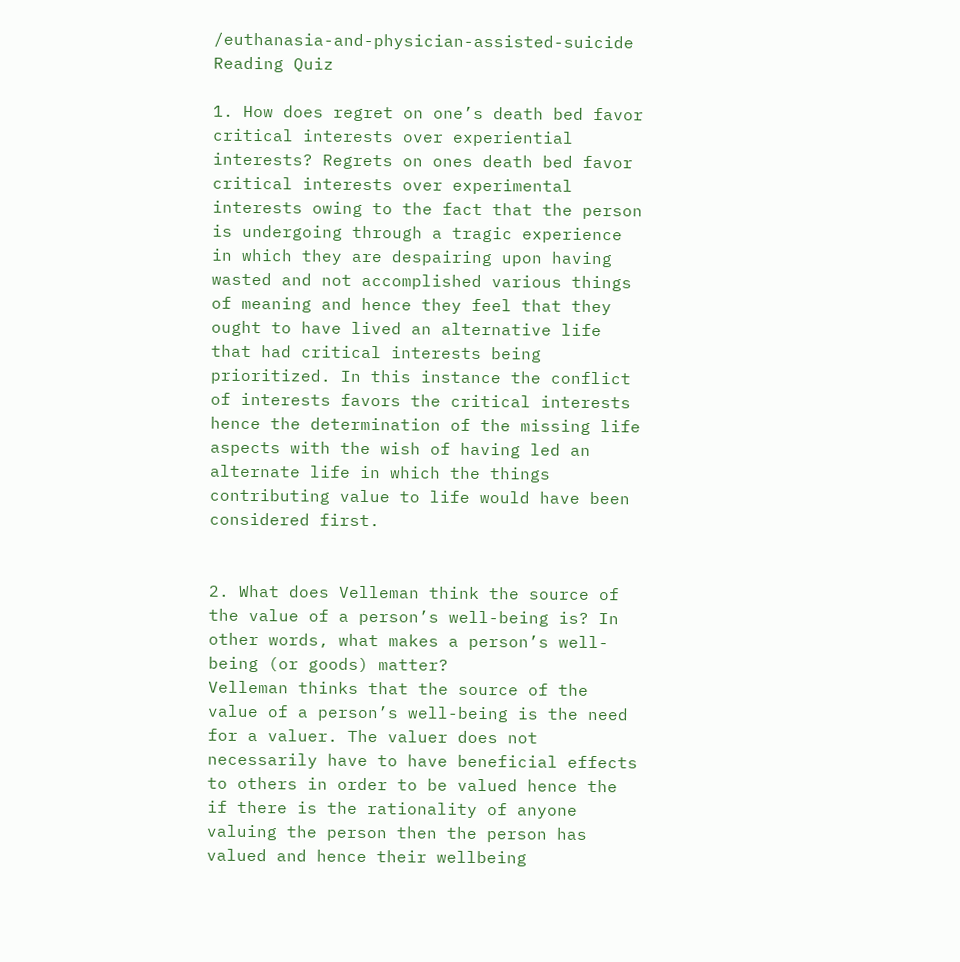/euthanasia-and-physician-assisted-suicide Reading Quiz

1. How does regret on one’s death bed favor critical interests over experiential interests? Regrets on ones death bed favor critical interests over experimental interests owing to the fact that the person is undergoing through a tragic experience in which they are despairing upon having wasted and not accomplished various things of meaning and hence they feel that they ought to have lived an alternative life that had critical interests being prioritized. In this instance the conflict of interests favors the critical interests hence the determination of the missing life aspects with the wish of having led an alternate life in which the things contributing value to life would have been considered first.


2. What does Velleman think the source of the value of a person’s well-being is? In other words, what makes a person’s well-being (or goods) matter?
Velleman thinks that the source of the value of a person’s well-being is the need for a valuer. The valuer does not necessarily have to have beneficial effects to others in order to be valued hence the if there is the rationality of anyone valuing the person then the person has valued and hence their wellbeing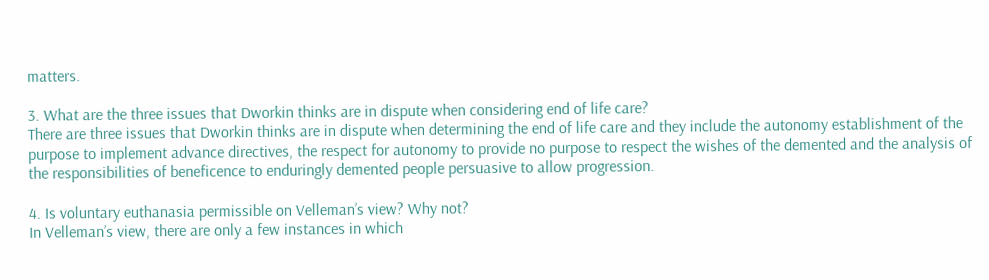matters.

3. What are the three issues that Dworkin thinks are in dispute when considering end of life care?
There are three issues that Dworkin thinks are in dispute when determining the end of life care and they include the autonomy establishment of the purpose to implement advance directives, the respect for autonomy to provide no purpose to respect the wishes of the demented and the analysis of the responsibilities of beneficence to enduringly demented people persuasive to allow progression.

4. Is voluntary euthanasia permissible on Velleman’s view? Why not?
In Velleman’s view, there are only a few instances in which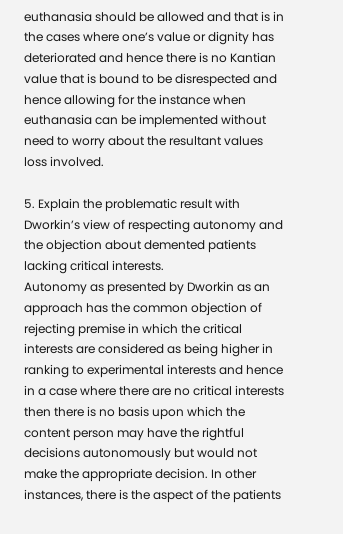euthanasia should be allowed and that is in the cases where one’s value or dignity has deteriorated and hence there is no Kantian value that is bound to be disrespected and hence allowing for the instance when euthanasia can be implemented without need to worry about the resultant values loss involved.

5. Explain the problematic result with Dworkin’s view of respecting autonomy and the objection about demented patients lacking critical interests.
Autonomy as presented by Dworkin as an approach has the common objection of rejecting premise in which the critical interests are considered as being higher in ranking to experimental interests and hence in a case where there are no critical interests then there is no basis upon which the content person may have the rightful decisions autonomously but would not make the appropriate decision. In other instances, there is the aspect of the patients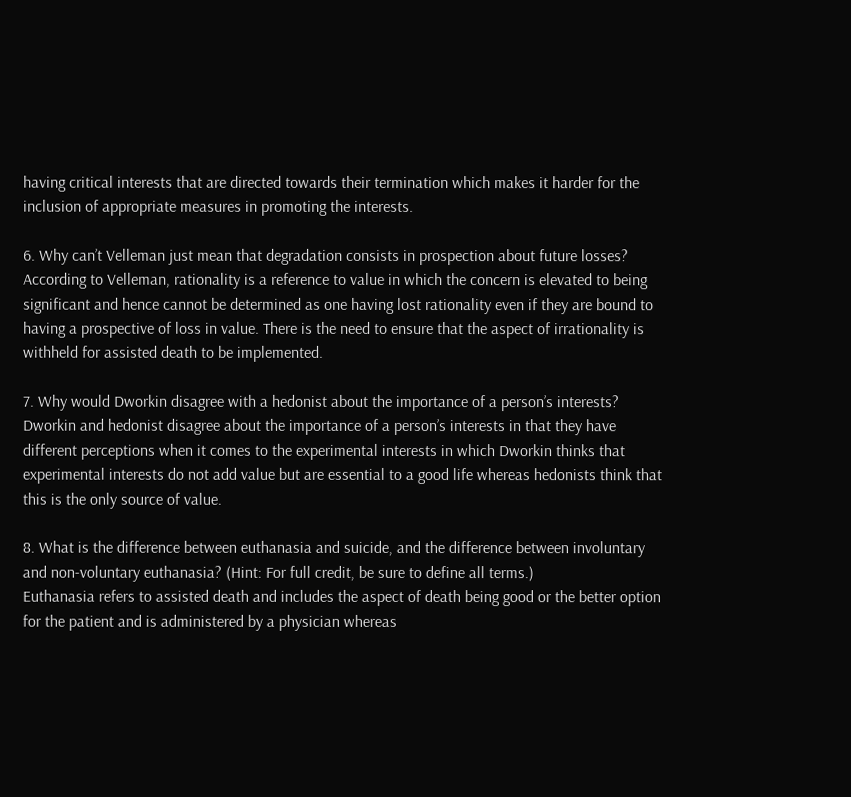having critical interests that are directed towards their termination which makes it harder for the inclusion of appropriate measures in promoting the interests.

6. Why can’t Velleman just mean that degradation consists in prospection about future losses?
According to Velleman, rationality is a reference to value in which the concern is elevated to being significant and hence cannot be determined as one having lost rationality even if they are bound to having a prospective of loss in value. There is the need to ensure that the aspect of irrationality is withheld for assisted death to be implemented.

7. Why would Dworkin disagree with a hedonist about the importance of a person’s interests?
Dworkin and hedonist disagree about the importance of a person’s interests in that they have different perceptions when it comes to the experimental interests in which Dworkin thinks that experimental interests do not add value but are essential to a good life whereas hedonists think that this is the only source of value.

8. What is the difference between euthanasia and suicide, and the difference between involuntary and non-voluntary euthanasia? (Hint: For full credit, be sure to define all terms.)
Euthanasia refers to assisted death and includes the aspect of death being good or the better option for the patient and is administered by a physician whereas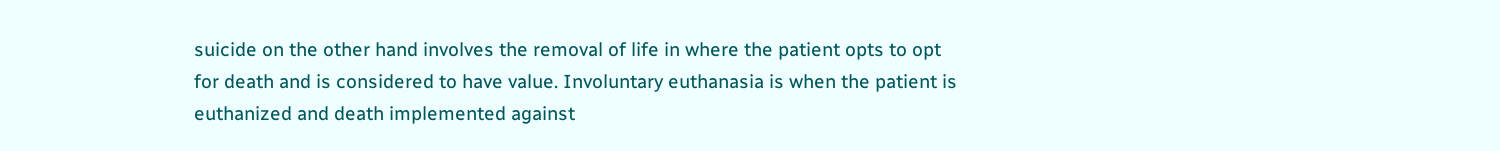suicide on the other hand involves the removal of life in where the patient opts to opt for death and is considered to have value. Involuntary euthanasia is when the patient is euthanized and death implemented against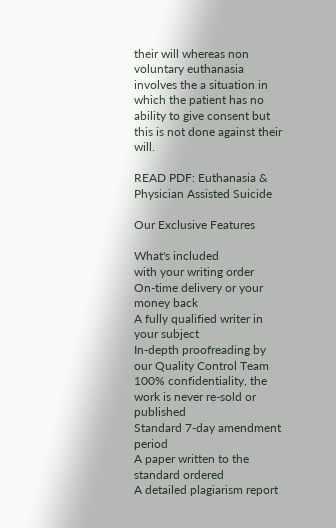their will whereas non voluntary euthanasia involves the a situation in which the patient has no ability to give consent but this is not done against their will.

READ PDF: Euthanasia & Physician Assisted Suicide

Our Exclusive Features

What's included
with your writing order
On-time delivery or your money back
A fully qualified writer in your subject
In-depth proofreading by our Quality Control Team
100% confidentiality, the work is never re-sold or published
Standard 7-day amendment period
A paper written to the standard ordered
A detailed plagiarism report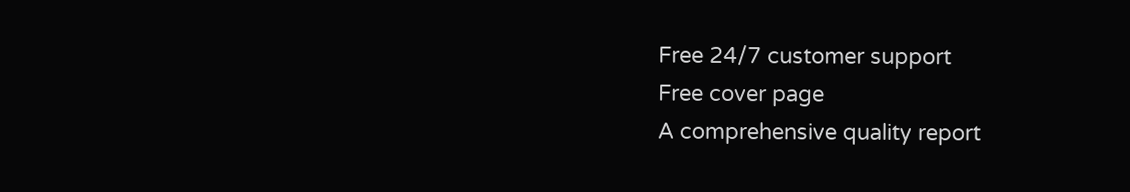Free 24/7 customer support
Free cover page
A comprehensive quality report